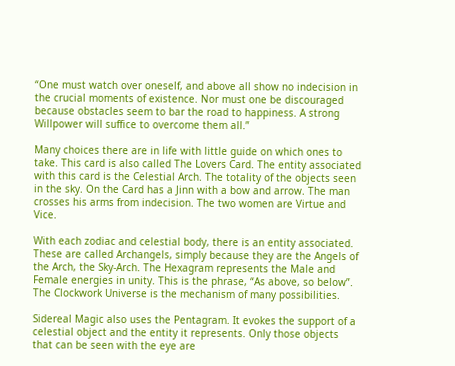“One must watch over oneself, and above all show no indecision in the crucial moments of existence. Nor must one be discouraged because obstacles seem to bar the road to happiness. A strong Willpower will suffice to overcome them all.”

Many choices there are in life with little guide on which ones to take. This card is also called The Lovers Card. The entity associated with this card is the Celestial Arch. The totality of the objects seen in the sky. On the Card has a Jinn with a bow and arrow. The man crosses his arms from indecision. The two women are Virtue and Vice.

With each zodiac and celestial body, there is an entity associated. These are called Archangels, simply because they are the Angels of the Arch, the Sky-Arch. The Hexagram represents the Male and Female energies in unity. This is the phrase, “As above, so below”. The Clockwork Universe is the mechanism of many possibilities.

Sidereal Magic also uses the Pentagram. It evokes the support of a celestial object and the entity it represents. Only those objects that can be seen with the eye are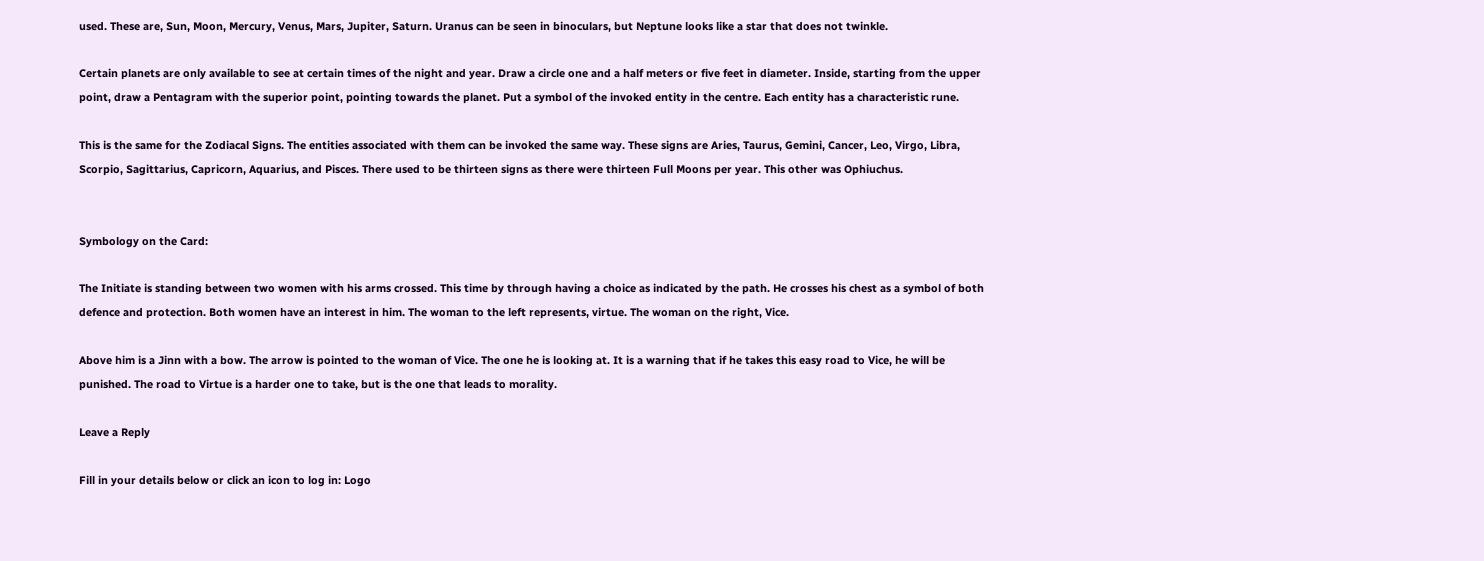used. These are, Sun, Moon, Mercury, Venus, Mars, Jupiter, Saturn. Uranus can be seen in binoculars, but Neptune looks like a star that does not twinkle.

Certain planets are only available to see at certain times of the night and year. Draw a circle one and a half meters or five feet in diameter. Inside, starting from the upper point, draw a Pentagram with the superior point, pointing towards the planet. Put a symbol of the invoked entity in the centre. Each entity has a characteristic rune.

This is the same for the Zodiacal Signs. The entities associated with them can be invoked the same way. These signs are Aries, Taurus, Gemini, Cancer, Leo, Virgo, Libra, Scorpio, Sagittarius, Capricorn, Aquarius, and Pisces. There used to be thirteen signs as there were thirteen Full Moons per year. This other was Ophiuchus.


Symbology on the Card:

The Initiate is standing between two women with his arms crossed. This time by through having a choice as indicated by the path. He crosses his chest as a symbol of both defence and protection. Both women have an interest in him. The woman to the left represents, virtue. The woman on the right, Vice.

Above him is a Jinn with a bow. The arrow is pointed to the woman of Vice. The one he is looking at. It is a warning that if he takes this easy road to Vice, he will be punished. The road to Virtue is a harder one to take, but is the one that leads to morality.

Leave a Reply

Fill in your details below or click an icon to log in: Logo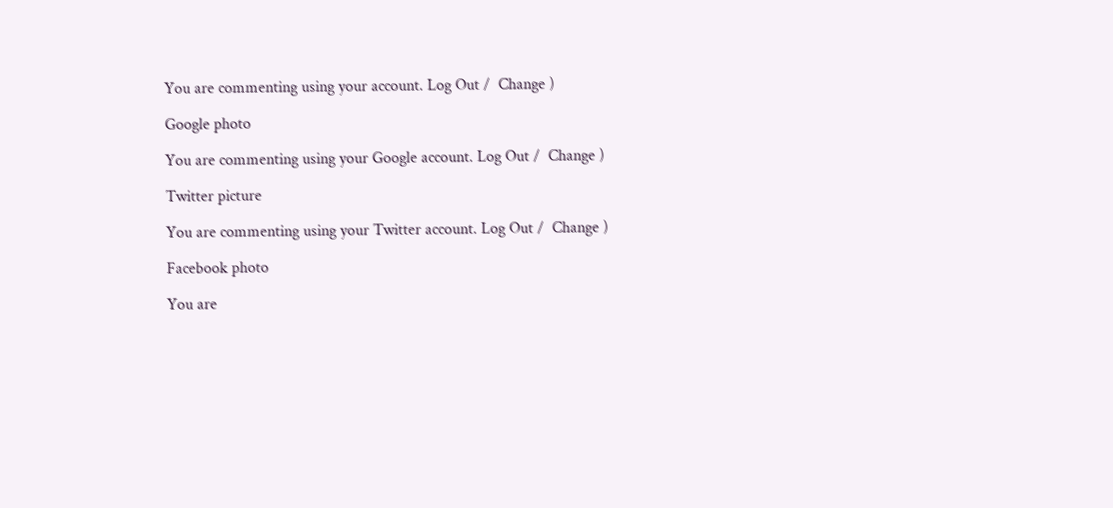You are commenting using your account. Log Out /  Change )

Google photo

You are commenting using your Google account. Log Out /  Change )

Twitter picture

You are commenting using your Twitter account. Log Out /  Change )

Facebook photo

You are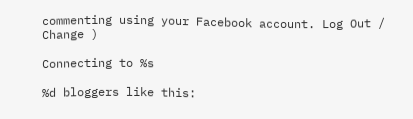commenting using your Facebook account. Log Out /  Change )

Connecting to %s

%d bloggers like this: